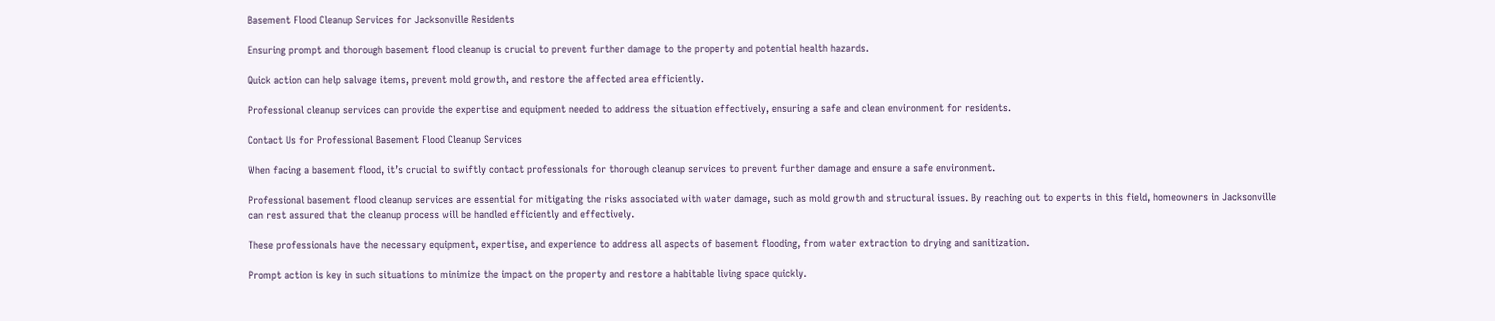Basement Flood Cleanup Services for Jacksonville Residents

Ensuring prompt and thorough basement flood cleanup is crucial to prevent further damage to the property and potential health hazards.

Quick action can help salvage items, prevent mold growth, and restore the affected area efficiently.

Professional cleanup services can provide the expertise and equipment needed to address the situation effectively, ensuring a safe and clean environment for residents.

Contact Us for Professional Basement Flood Cleanup Services

When facing a basement flood, it’s crucial to swiftly contact professionals for thorough cleanup services to prevent further damage and ensure a safe environment.

Professional basement flood cleanup services are essential for mitigating the risks associated with water damage, such as mold growth and structural issues. By reaching out to experts in this field, homeowners in Jacksonville can rest assured that the cleanup process will be handled efficiently and effectively.

These professionals have the necessary equipment, expertise, and experience to address all aspects of basement flooding, from water extraction to drying and sanitization.

Prompt action is key in such situations to minimize the impact on the property and restore a habitable living space quickly.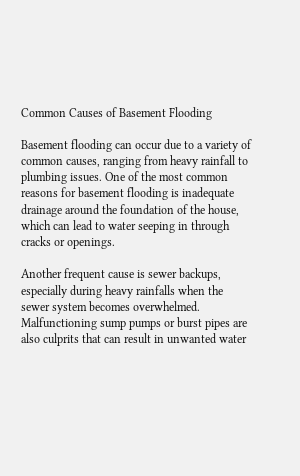Common Causes of Basement Flooding

Basement flooding can occur due to a variety of common causes, ranging from heavy rainfall to plumbing issues. One of the most common reasons for basement flooding is inadequate drainage around the foundation of the house, which can lead to water seeping in through cracks or openings.

Another frequent cause is sewer backups, especially during heavy rainfalls when the sewer system becomes overwhelmed. Malfunctioning sump pumps or burst pipes are also culprits that can result in unwanted water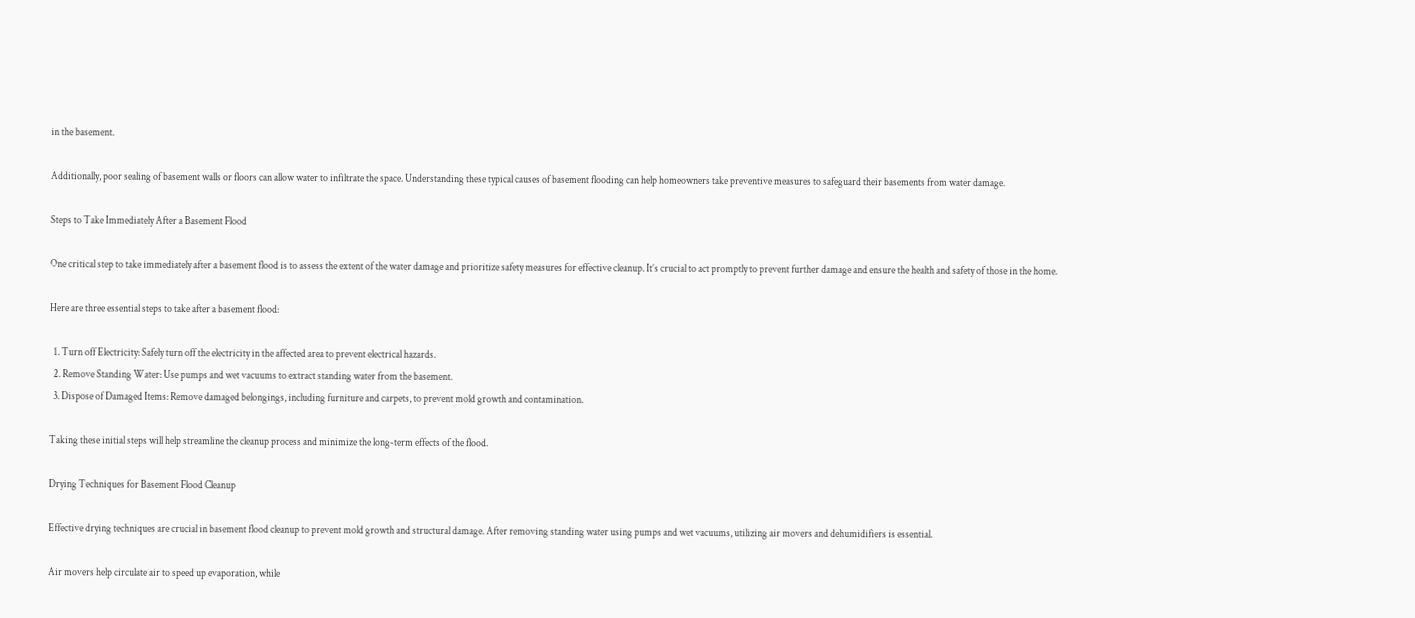in the basement.

Additionally, poor sealing of basement walls or floors can allow water to infiltrate the space. Understanding these typical causes of basement flooding can help homeowners take preventive measures to safeguard their basements from water damage.

Steps to Take Immediately After a Basement Flood

One critical step to take immediately after a basement flood is to assess the extent of the water damage and prioritize safety measures for effective cleanup. It’s crucial to act promptly to prevent further damage and ensure the health and safety of those in the home.

Here are three essential steps to take after a basement flood:

  1. Turn off Electricity: Safely turn off the electricity in the affected area to prevent electrical hazards.
  2. Remove Standing Water: Use pumps and wet vacuums to extract standing water from the basement.
  3. Dispose of Damaged Items: Remove damaged belongings, including furniture and carpets, to prevent mold growth and contamination.

Taking these initial steps will help streamline the cleanup process and minimize the long-term effects of the flood.

Drying Techniques for Basement Flood Cleanup

Effective drying techniques are crucial in basement flood cleanup to prevent mold growth and structural damage. After removing standing water using pumps and wet vacuums, utilizing air movers and dehumidifiers is essential.

Air movers help circulate air to speed up evaporation, while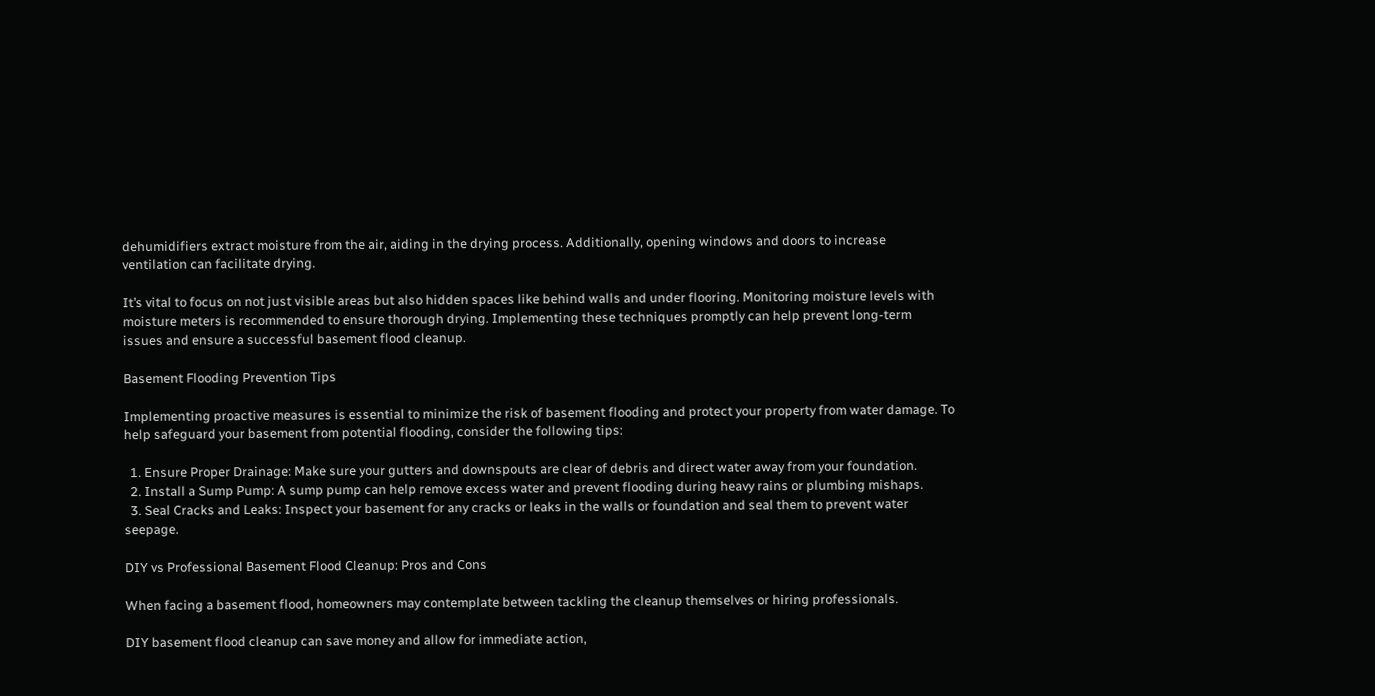dehumidifiers extract moisture from the air, aiding in the drying process. Additionally, opening windows and doors to increase ventilation can facilitate drying.

It’s vital to focus on not just visible areas but also hidden spaces like behind walls and under flooring. Monitoring moisture levels with moisture meters is recommended to ensure thorough drying. Implementing these techniques promptly can help prevent long-term issues and ensure a successful basement flood cleanup.

Basement Flooding Prevention Tips

Implementing proactive measures is essential to minimize the risk of basement flooding and protect your property from water damage. To help safeguard your basement from potential flooding, consider the following tips:

  1. Ensure Proper Drainage: Make sure your gutters and downspouts are clear of debris and direct water away from your foundation.
  2. Install a Sump Pump: A sump pump can help remove excess water and prevent flooding during heavy rains or plumbing mishaps.
  3. Seal Cracks and Leaks: Inspect your basement for any cracks or leaks in the walls or foundation and seal them to prevent water seepage.

DIY vs Professional Basement Flood Cleanup: Pros and Cons

When facing a basement flood, homeowners may contemplate between tackling the cleanup themselves or hiring professionals.

DIY basement flood cleanup can save money and allow for immediate action,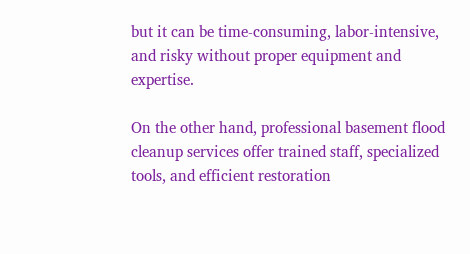but it can be time-consuming, labor-intensive, and risky without proper equipment and expertise.

On the other hand, professional basement flood cleanup services offer trained staff, specialized tools, and efficient restoration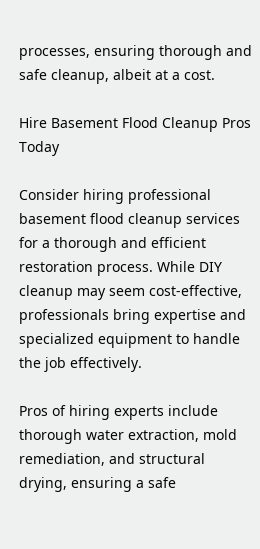processes, ensuring thorough and safe cleanup, albeit at a cost.

Hire Basement Flood Cleanup Pros Today

Consider hiring professional basement flood cleanup services for a thorough and efficient restoration process. While DIY cleanup may seem cost-effective, professionals bring expertise and specialized equipment to handle the job effectively.

Pros of hiring experts include thorough water extraction, mold remediation, and structural drying, ensuring a safe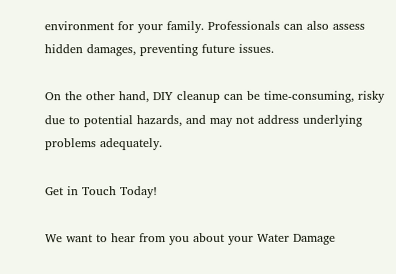environment for your family. Professionals can also assess hidden damages, preventing future issues.

On the other hand, DIY cleanup can be time-consuming, risky due to potential hazards, and may not address underlying problems adequately.

Get in Touch Today!

We want to hear from you about your Water Damage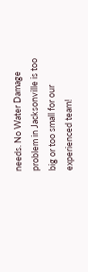needs. No Water Damage problem in Jacksonville is too big or too small for our experienced team!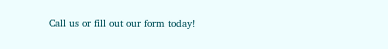Call us or fill out our form today!